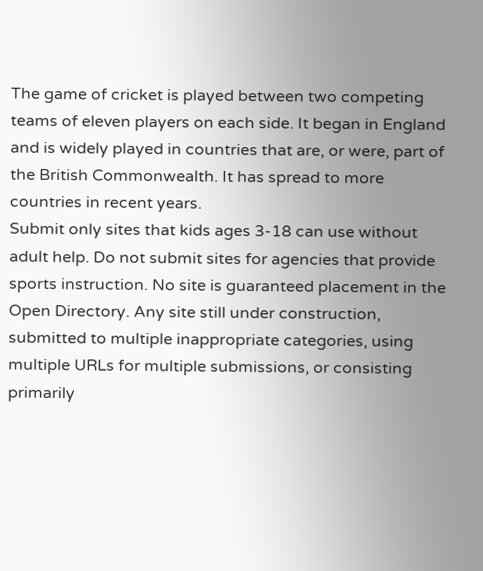The game of cricket is played between two competing teams of eleven players on each side. It began in England and is widely played in countries that are, or were, part of the British Commonwealth. It has spread to more countries in recent years.
Submit only sites that kids ages 3-18 can use without adult help. Do not submit sites for agencies that provide sports instruction. No site is guaranteed placement in the Open Directory. Any site still under construction, submitted to multiple inappropriate categories, using multiple URLs for multiple submissions, or consisting primarily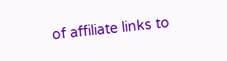of affiliate links to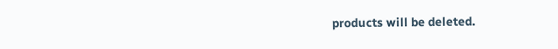products will be deleted.